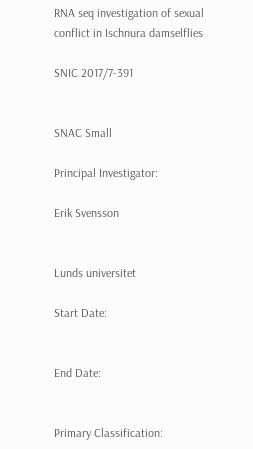RNA seq investigation of sexual conflict in Ischnura damselflies

SNIC 2017/7-391


SNAC Small

Principal Investigator:

Erik Svensson


Lunds universitet

Start Date:


End Date:


Primary Classification: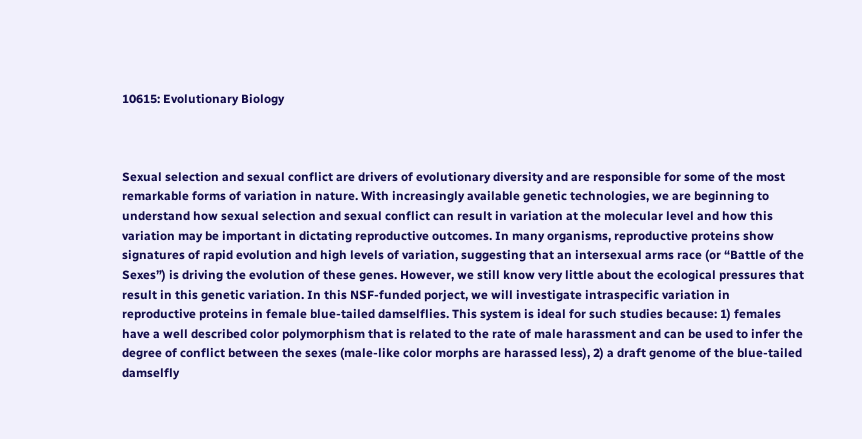10615: Evolutionary Biology



Sexual selection and sexual conflict are drivers of evolutionary diversity and are responsible for some of the most remarkable forms of variation in nature. With increasingly available genetic technologies, we are beginning to understand how sexual selection and sexual conflict can result in variation at the molecular level and how this variation may be important in dictating reproductive outcomes. In many organisms, reproductive proteins show signatures of rapid evolution and high levels of variation, suggesting that an intersexual arms race (or “Battle of the Sexes”) is driving the evolution of these genes. However, we still know very little about the ecological pressures that result in this genetic variation. In this NSF-funded porject, we will investigate intraspecific variation in reproductive proteins in female blue-tailed damselflies. This system is ideal for such studies because: 1) females have a well described color polymorphism that is related to the rate of male harassment and can be used to infer the degree of conflict between the sexes (male-like color morphs are harassed less), 2) a draft genome of the blue-tailed damselfly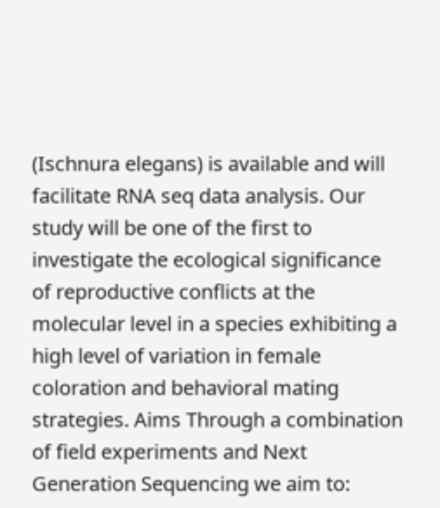(Ischnura elegans) is available and will facilitate RNA seq data analysis. Our study will be one of the first to investigate the ecological significance of reproductive conflicts at the molecular level in a species exhibiting a high level of variation in female coloration and behavioral mating strategies. Aims Through a combination of field experiments and Next Generation Sequencing we aim to: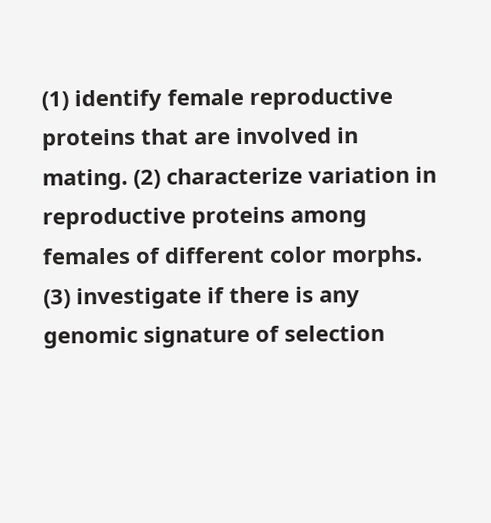(1) identify female reproductive proteins that are involved in mating. (2) characterize variation in reproductive proteins among females of different color morphs. (3) investigate if there is any genomic signature of selection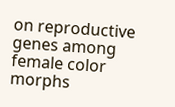on reproductive genes among female color morphs